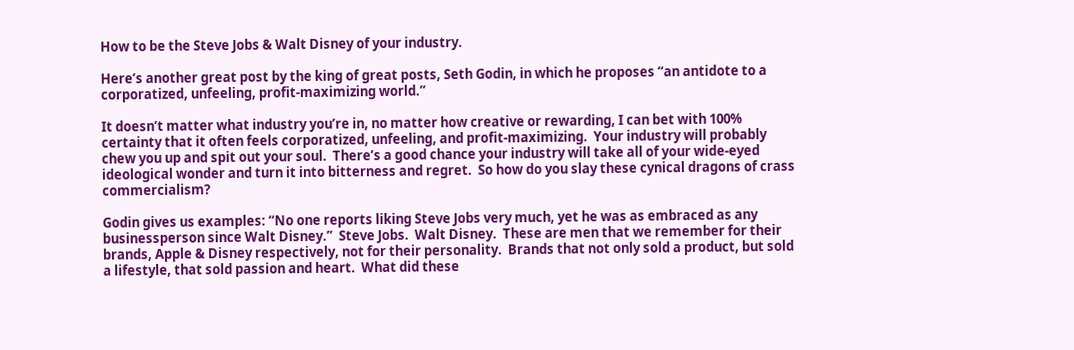How to be the Steve Jobs & Walt Disney of your industry.

Here’s another great post by the king of great posts, Seth Godin, in which he proposes “an antidote to a corporatized, unfeeling, profit-maximizing world.”

It doesn’t matter what industry you’re in, no matter how creative or rewarding, I can bet with 100% certainty that it often feels corporatized, unfeeling, and profit-maximizing.  Your industry will probably chew you up and spit out your soul.  There’s a good chance your industry will take all of your wide-eyed ideological wonder and turn it into bitterness and regret.  So how do you slay these cynical dragons of crass commercialism?

Godin gives us examples: “No one reports liking Steve Jobs very much, yet he was as embraced as any businessperson since Walt Disney.”  Steve Jobs.  Walt Disney.  These are men that we remember for their brands, Apple & Disney respectively, not for their personality.  Brands that not only sold a product, but sold a lifestyle, that sold passion and heart.  What did these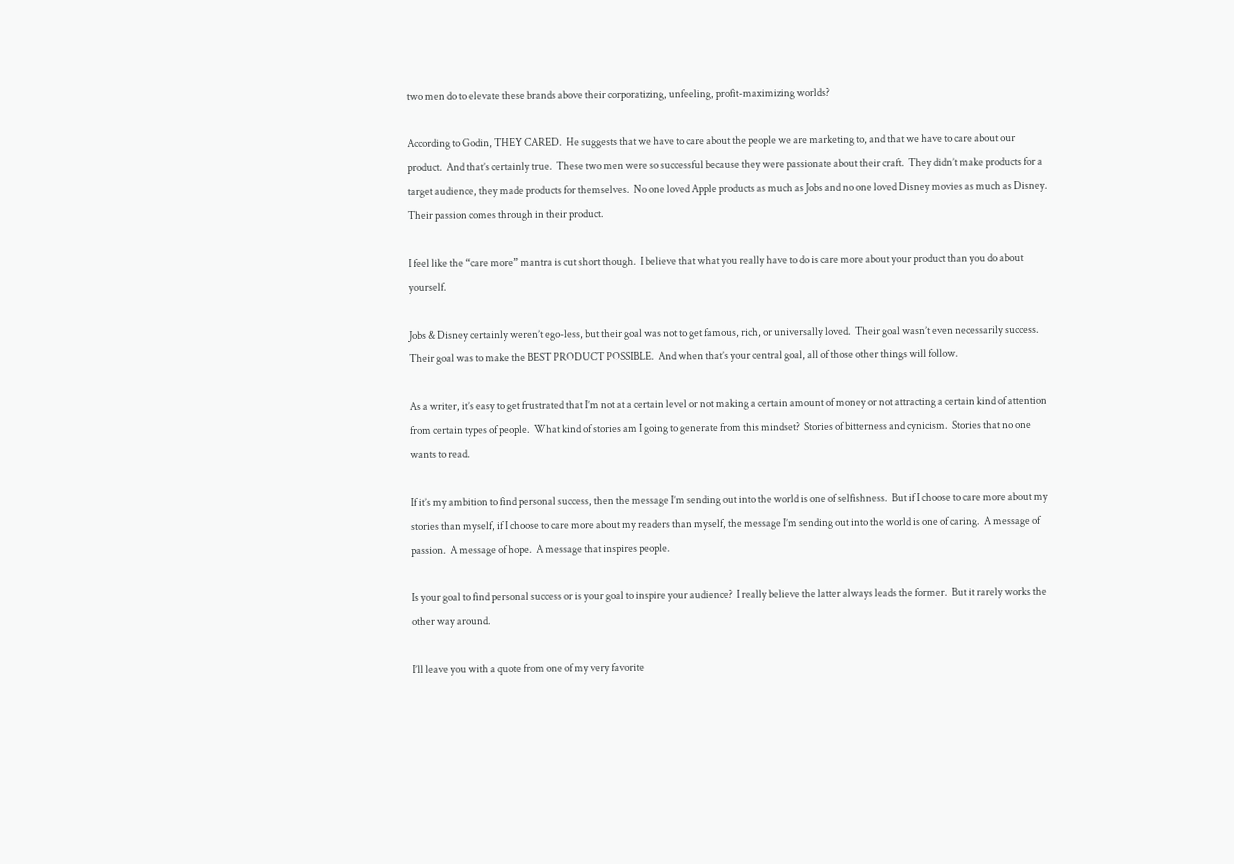two men do to elevate these brands above their corporatizing, unfeeling, profit-maximizing worlds?

According to Godin, THEY CARED.  He suggests that we have to care about the people we are marketing to, and that we have to care about our product.  And that’s certainly true.  These two men were so successful because they were passionate about their craft.  They didn’t make products for a target audience, they made products for themselves.  No one loved Apple products as much as Jobs and no one loved Disney movies as much as Disney.  Their passion comes through in their product.

I feel like the “care more” mantra is cut short though.  I believe that what you really have to do is care more about your product than you do about yourself.

Jobs & Disney certainly weren’t ego-less, but their goal was not to get famous, rich, or universally loved.  Their goal wasn’t even necessarily success.  Their goal was to make the BEST PRODUCT POSSIBLE.  And when that’s your central goal, all of those other things will follow.

As a writer, it’s easy to get frustrated that I’m not at a certain level or not making a certain amount of money or not attracting a certain kind of attention from certain types of people.  What kind of stories am I going to generate from this mindset?  Stories of bitterness and cynicism.  Stories that no one wants to read.

If it’s my ambition to find personal success, then the message I’m sending out into the world is one of selfishness.  But if I choose to care more about my stories than myself, if I choose to care more about my readers than myself, the message I’m sending out into the world is one of caring.  A message of passion.  A message of hope.  A message that inspires people.

Is your goal to find personal success or is your goal to inspire your audience?  I really believe the latter always leads the former.  But it rarely works the other way around.

I’ll leave you with a quote from one of my very favorite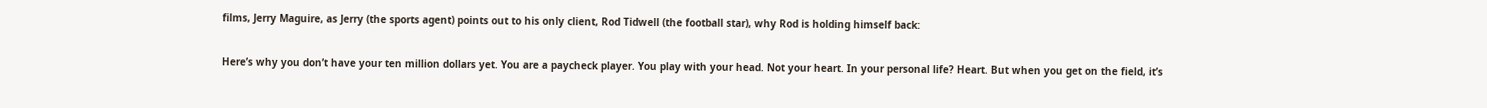films, Jerry Maguire, as Jerry (the sports agent) points out to his only client, Rod Tidwell (the football star), why Rod is holding himself back:

Here’s why you don’t have your ten million dollars yet. You are a paycheck player. You play with your head. Not your heart. In your personal life? Heart. But when you get on the field, it’s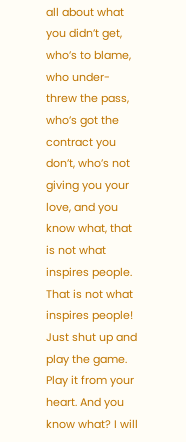all about what you didn’t get, who’s to blame, who under-threw the pass, who’s got the contract you don’t, who’s not giving you your love, and you know what, that is not what inspires people. That is not what inspires people! Just shut up and play the game. Play it from your heart. And you know what? I will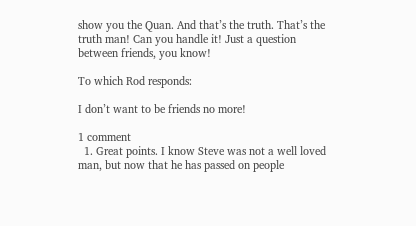show you the Quan. And that’s the truth. That’s the truth man! Can you handle it! Just a question between friends, you know!

To which Rod responds:

I don’t want to be friends no more!

1 comment
  1. Great points. I know Steve was not a well loved man, but now that he has passed on people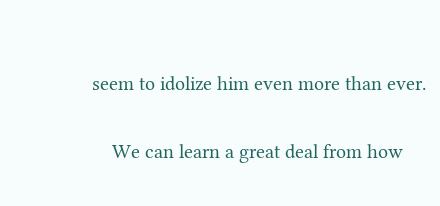seem to idolize him even more than ever.

    We can learn a great deal from how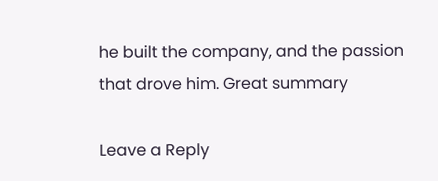he built the company, and the passion that drove him. Great summary

Leave a Reply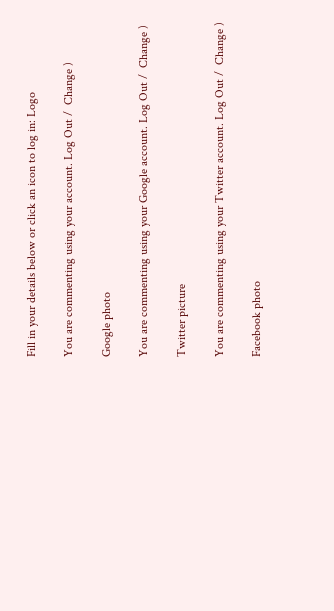Fill in your details below or click an icon to log in: Logo

You are commenting using your account. Log Out /  Change )

Google photo

You are commenting using your Google account. Log Out /  Change )

Twitter picture

You are commenting using your Twitter account. Log Out /  Change )

Facebook photo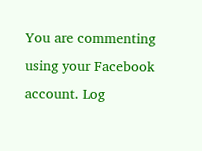You are commenting using your Facebook account. Log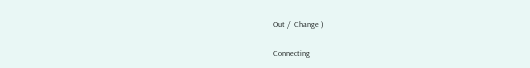Out /  Change )

Connecting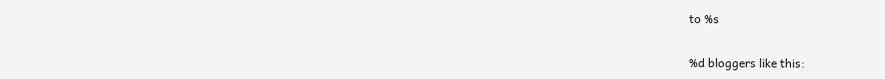to %s

%d bloggers like this: